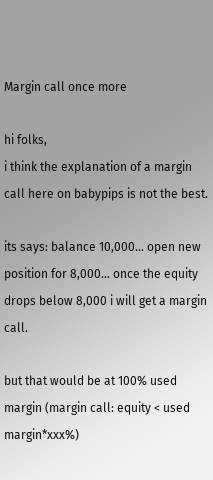Margin call once more

hi folks,
i think the explanation of a margin call here on babypips is not the best.

its says: balance 10,000… open new position for 8,000… once the equity drops below 8,000 i will get a margin call.

but that would be at 100% used margin (margin call: equity < used margin*xxx%)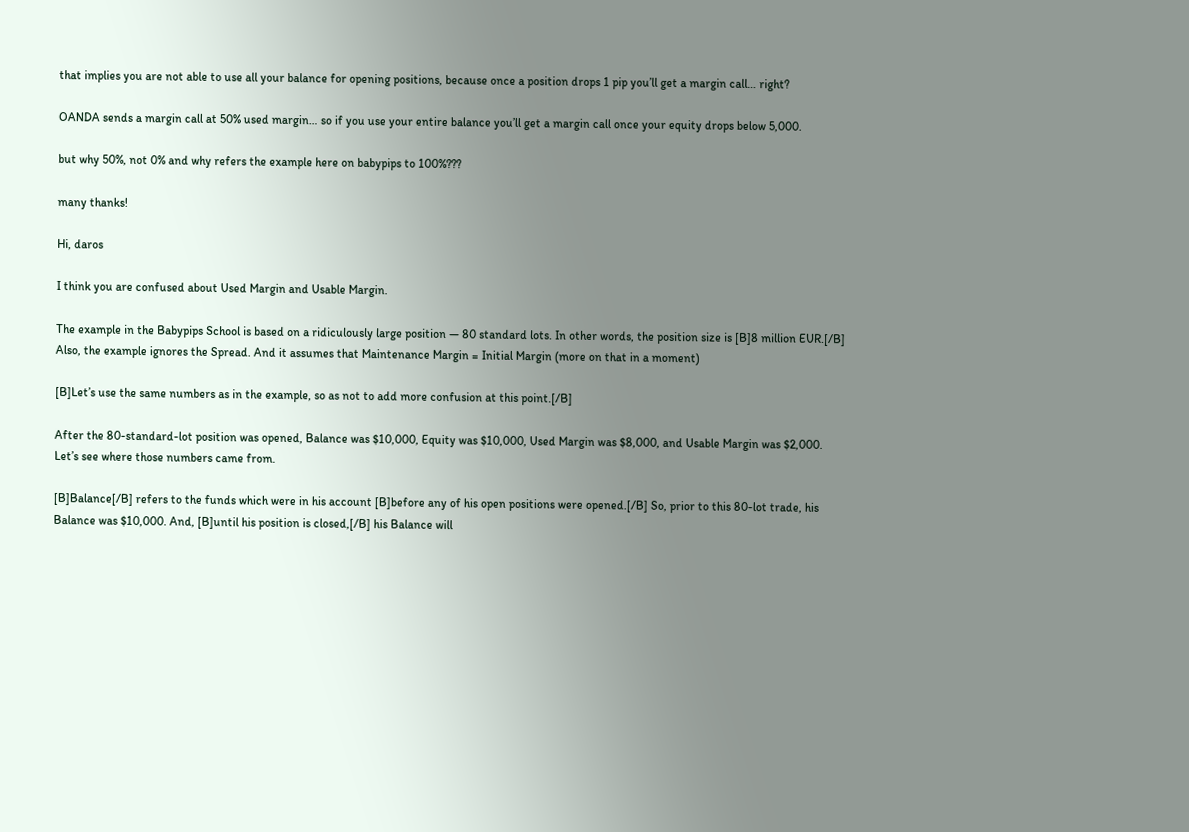that implies you are not able to use all your balance for opening positions, because once a position drops 1 pip you’ll get a margin call… right?

OANDA sends a margin call at 50% used margin… so if you use your entire balance you’ll get a margin call once your equity drops below 5,000.

but why 50%, not 0% and why refers the example here on babypips to 100%???

many thanks!

Hi, daros

I think you are confused about Used Margin and Usable Margin.

The example in the Babypips School is based on a ridiculously large position — 80 standard lots. In other words, the position size is [B]8 million EUR.[/B] Also, the example ignores the Spread. And it assumes that Maintenance Margin = Initial Margin (more on that in a moment)

[B]Let’s use the same numbers as in the example, so as not to add more confusion at this point.[/B]

After the 80-standard-lot position was opened, Balance was $10,000, Equity was $10,000, Used Margin was $8,000, and Usable Margin was $2,000. Let’s see where those numbers came from.

[B]Balance[/B] refers to the funds which were in his account [B]before any of his open positions were opened.[/B] So, prior to this 80-lot trade, his Balance was $10,000. And, [B]until his position is closed,[/B] his Balance will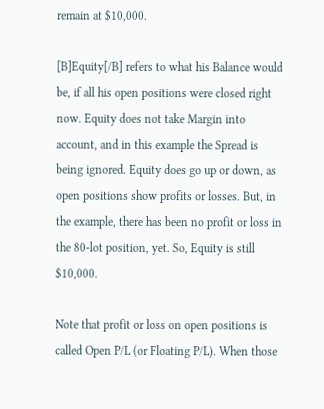remain at $10,000.

[B]Equity[/B] refers to what his Balance would be, if all his open positions were closed right now. Equity does not take Margin into account, and in this example the Spread is being ignored. Equity does go up or down, as open positions show profits or losses. But, in the example, there has been no profit or loss in the 80-lot position, yet. So, Equity is still $10,000.

Note that profit or loss on open positions is called Open P/L (or Floating P/L). When those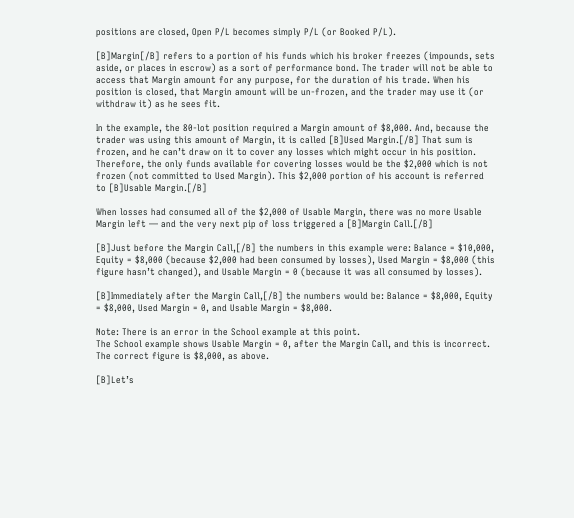positions are closed, Open P/L becomes simply P/L (or Booked P/L).

[B]Margin[/B] refers to a portion of his funds which his broker freezes (impounds, sets aside, or places in escrow) as a sort of performance bond. The trader will not be able to access that Margin amount for any purpose, for the duration of his trade. When his position is closed, that Margin amount will be un-frozen, and the trader may use it (or withdraw it) as he sees fit.

In the example, the 80-lot position required a Margin amount of $8,000. And, because the trader was using this amount of Margin, it is called [B]Used Margin.[/B] That sum is frozen, and he can’t draw on it to cover any losses which might occur in his position. Therefore, the only funds available for covering losses would be the $2,000 which is not frozen (not committed to Used Margin). This $2,000 portion of his account is referred to [B]Usable Margin.[/B]

When losses had consumed all of the $2,000 of Usable Margin, there was no more Usable Margin left — and the very next pip of loss triggered a [B]Margin Call.[/B]

[B]Just before the Margin Call,[/B] the numbers in this example were: Balance = $10,000, Equity = $8,000 (because $2,000 had been consumed by losses), Used Margin = $8,000 (this figure hasn’t changed), and Usable Margin = 0 (because it was all consumed by losses).

[B]Immediately after the Margin Call,[/B] the numbers would be: Balance = $8,000, Equity = $8,000, Used Margin = 0, and Usable Margin = $8,000.

Note: There is an error in the School example at this point.
The School example shows Usable Margin = 0, after the Margin Call, and this is incorrect.
The correct figure is $8,000, as above.

[B]Let’s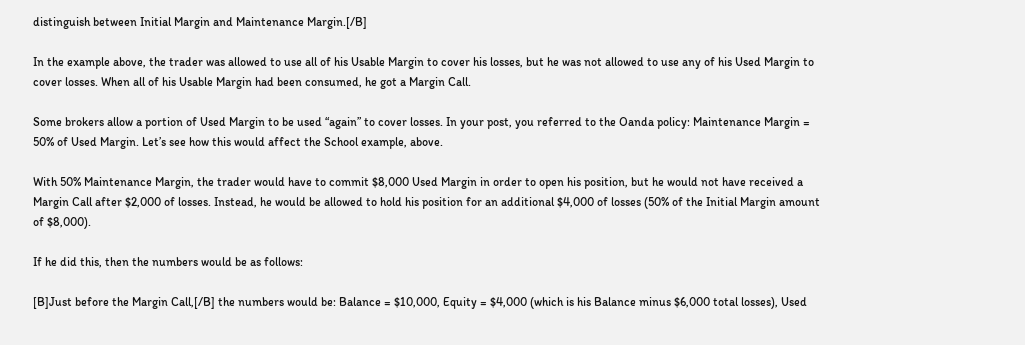distinguish between Initial Margin and Maintenance Margin.[/B]

In the example above, the trader was allowed to use all of his Usable Margin to cover his losses, but he was not allowed to use any of his Used Margin to cover losses. When all of his Usable Margin had been consumed, he got a Margin Call.

Some brokers allow a portion of Used Margin to be used “again” to cover losses. In your post, you referred to the Oanda policy: Maintenance Margin = 50% of Used Margin. Let’s see how this would affect the School example, above.

With 50% Maintenance Margin, the trader would have to commit $8,000 Used Margin in order to open his position, but he would not have received a Margin Call after $2,000 of losses. Instead, he would be allowed to hold his position for an additional $4,000 of losses (50% of the Initial Margin amount of $8,000).

If he did this, then the numbers would be as follows:

[B]Just before the Margin Call,[/B] the numbers would be: Balance = $10,000, Equity = $4,000 (which is his Balance minus $6,000 total losses), Used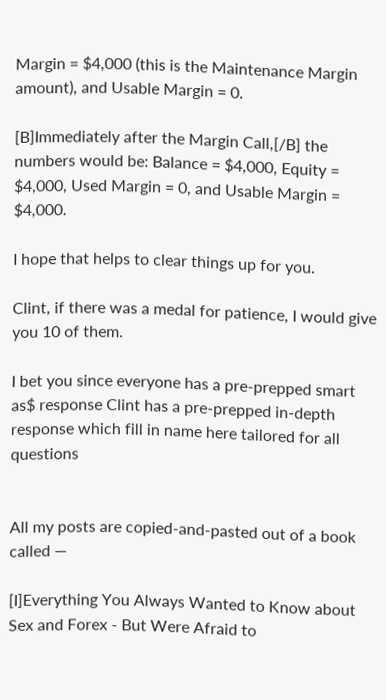Margin = $4,000 (this is the Maintenance Margin amount), and Usable Margin = 0.

[B]Immediately after the Margin Call,[/B] the numbers would be: Balance = $4,000, Equity = $4,000, Used Margin = 0, and Usable Margin = $4,000.

I hope that helps to clear things up for you.

Clint, if there was a medal for patience, I would give you 10 of them.

I bet you since everyone has a pre-prepped smart as$ response Clint has a pre-prepped in-depth response which fill in name here tailored for all questions


All my posts are copied-and-pasted out of a book called —

[I]Everything You Always Wanted to Know about Sex and Forex - But Were Afraid to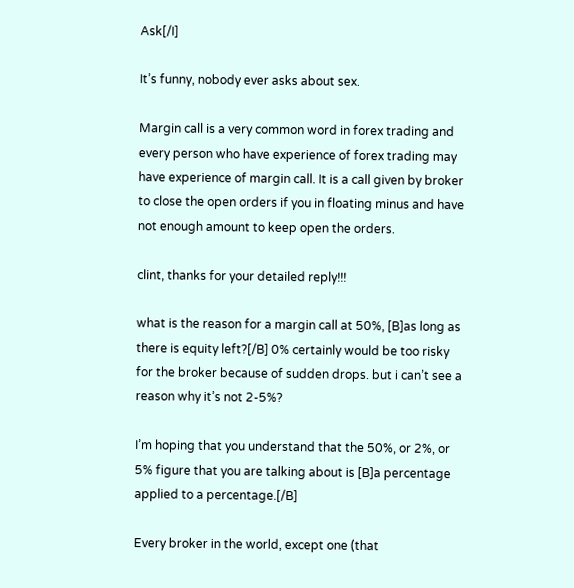Ask[/I]

It’s funny, nobody ever asks about sex.

Margin call is a very common word in forex trading and every person who have experience of forex trading may have experience of margin call. It is a call given by broker to close the open orders if you in floating minus and have not enough amount to keep open the orders.

clint, thanks for your detailed reply!!!

what is the reason for a margin call at 50%, [B]as long as there is equity left?[/B] 0% certainly would be too risky for the broker because of sudden drops. but i can’t see a reason why it’s not 2-5%?

I’m hoping that you understand that the 50%, or 2%, or 5% figure that you are talking about is [B]a percentage applied to a percentage.[/B]

Every broker in the world, except one (that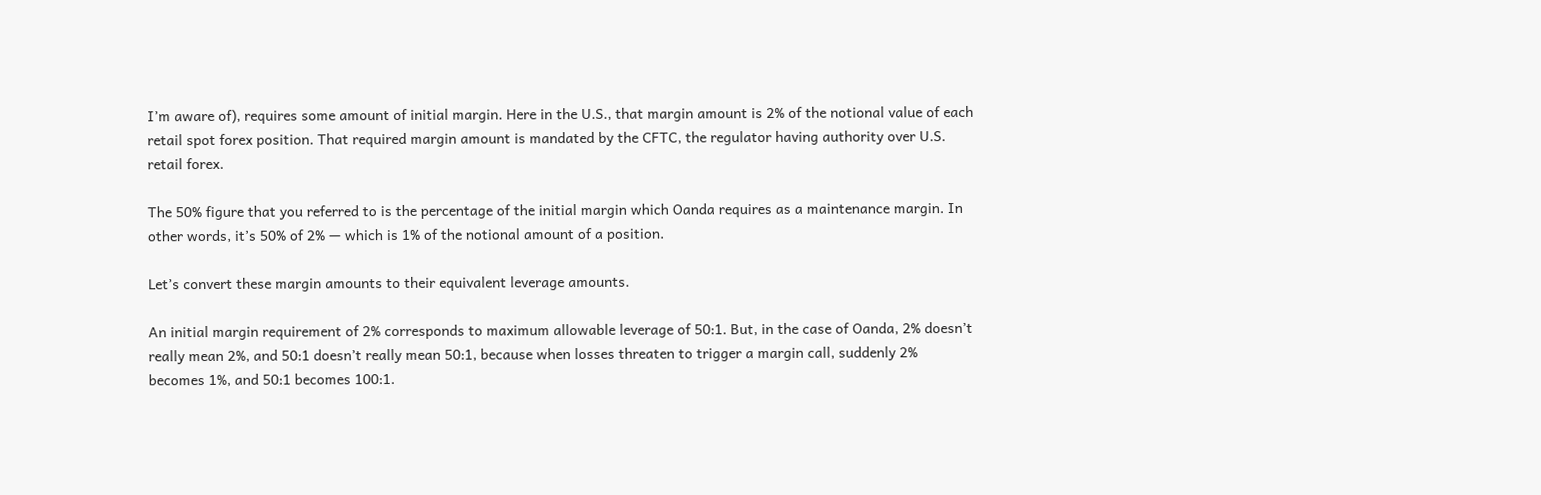I’m aware of), requires some amount of initial margin. Here in the U.S., that margin amount is 2% of the notional value of each retail spot forex position. That required margin amount is mandated by the CFTC, the regulator having authority over U.S. retail forex.

The 50% figure that you referred to is the percentage of the initial margin which Oanda requires as a maintenance margin. In other words, it’s 50% of 2% — which is 1% of the notional amount of a position.

Let’s convert these margin amounts to their equivalent leverage amounts.

An initial margin requirement of 2% corresponds to maximum allowable leverage of 50:1. But, in the case of Oanda, 2% doesn’t really mean 2%, and 50:1 doesn’t really mean 50:1, because when losses threaten to trigger a margin call, suddenly 2% becomes 1%, and 50:1 becomes 100:1.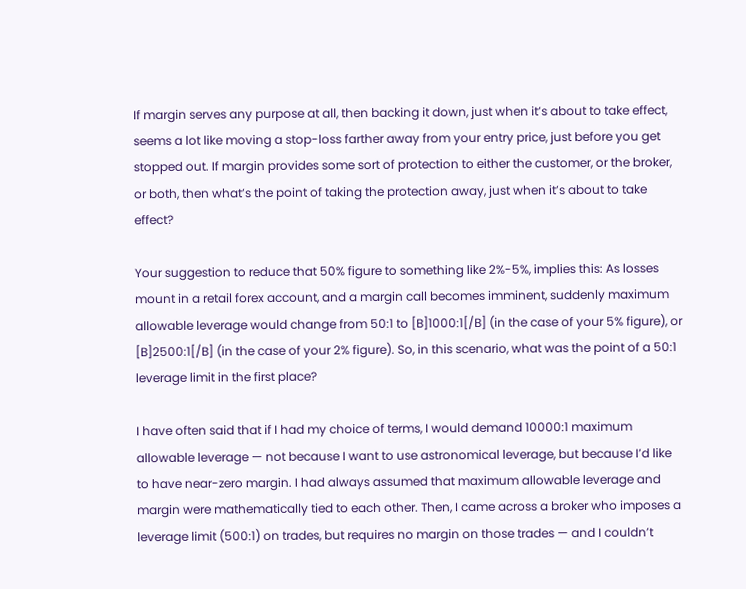If margin serves any purpose at all, then backing it down, just when it’s about to take effect, seems a lot like moving a stop-loss farther away from your entry price, just before you get stopped out. If margin provides some sort of protection to either the customer, or the broker, or both, then what’s the point of taking the protection away, just when it’s about to take effect?

Your suggestion to reduce that 50% figure to something like 2%-5%, implies this: As losses mount in a retail forex account, and a margin call becomes imminent, suddenly maximum allowable leverage would change from 50:1 to [B]1000:1[/B] (in the case of your 5% figure), or [B]2500:1[/B] (in the case of your 2% figure). So, in this scenario, what was the point of a 50:1 leverage limit in the first place?

I have often said that if I had my choice of terms, I would demand 10000:1 maximum allowable leverage — not because I want to use astronomical leverage, but because I’d like to have near-zero margin. I had always assumed that maximum allowable leverage and margin were mathematically tied to each other. Then, I came across a broker who imposes a leverage limit (500:1) on trades, but requires no margin on those trades — and I couldn’t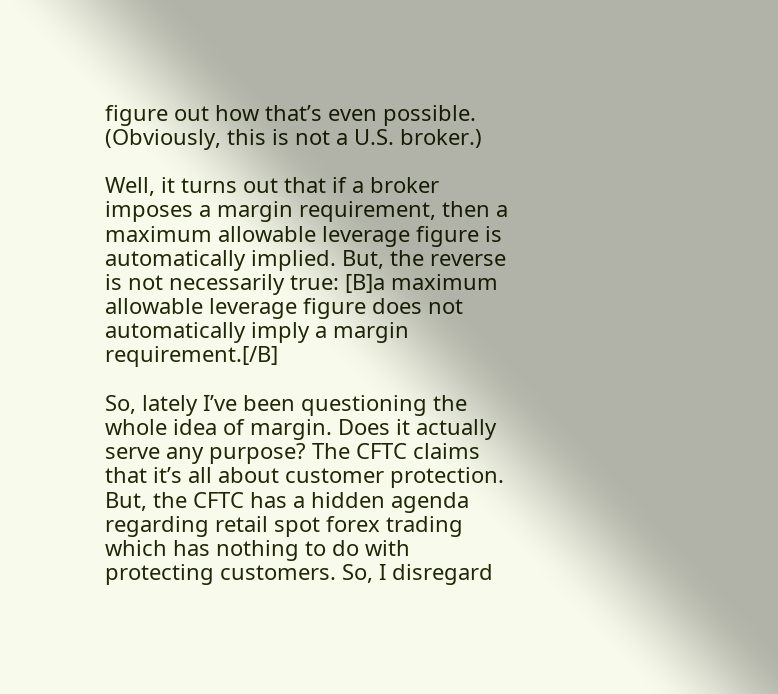figure out how that’s even possible. (Obviously, this is not a U.S. broker.)

Well, it turns out that if a broker imposes a margin requirement, then a maximum allowable leverage figure is automatically implied. But, the reverse is not necessarily true: [B]a maximum allowable leverage figure does not automatically imply a margin requirement.[/B]

So, lately I’ve been questioning the whole idea of margin. Does it actually serve any purpose? The CFTC claims that it’s all about customer protection. But, the CFTC has a hidden agenda regarding retail spot forex trading which has nothing to do with protecting customers. So, I disregard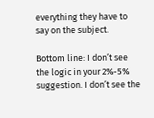everything they have to say on the subject.

Bottom line: I don’t see the logic in your 2%-5% suggestion. I don’t see the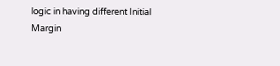logic in having different Initial Margin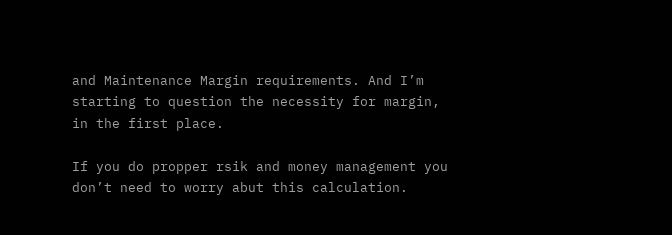and Maintenance Margin requirements. And I’m starting to question the necessity for margin, in the first place.

If you do propper rsik and money management you don’t need to worry abut this calculation.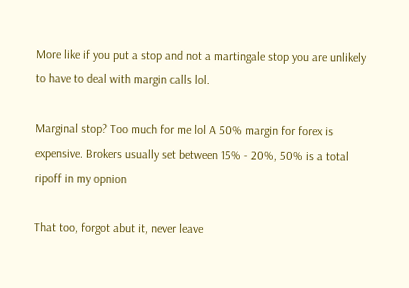More like if you put a stop and not a martingale stop you are unlikely to have to deal with margin calls lol.

Marginal stop? Too much for me lol A 50% margin for forex is expensive. Brokers usually set between 15% - 20%, 50% is a total ripoff in my opnion

That too, forgot abut it, never leave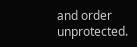and order unprotected.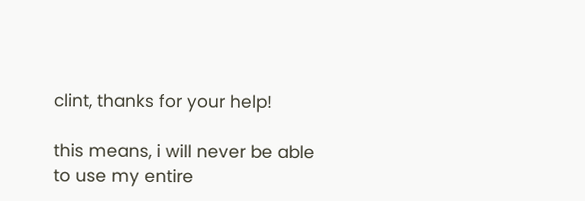clint, thanks for your help!

this means, i will never be able to use my entire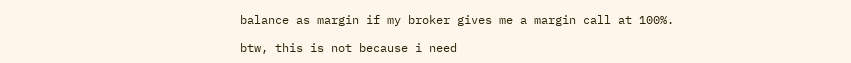balance as margin if my broker gives me a margin call at 100%.

btw, this is not because i need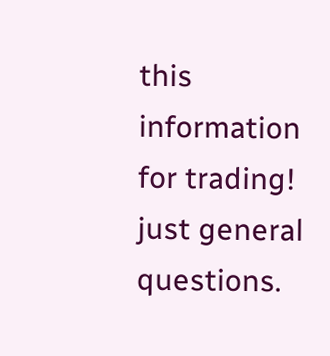this information for trading! just general questions.